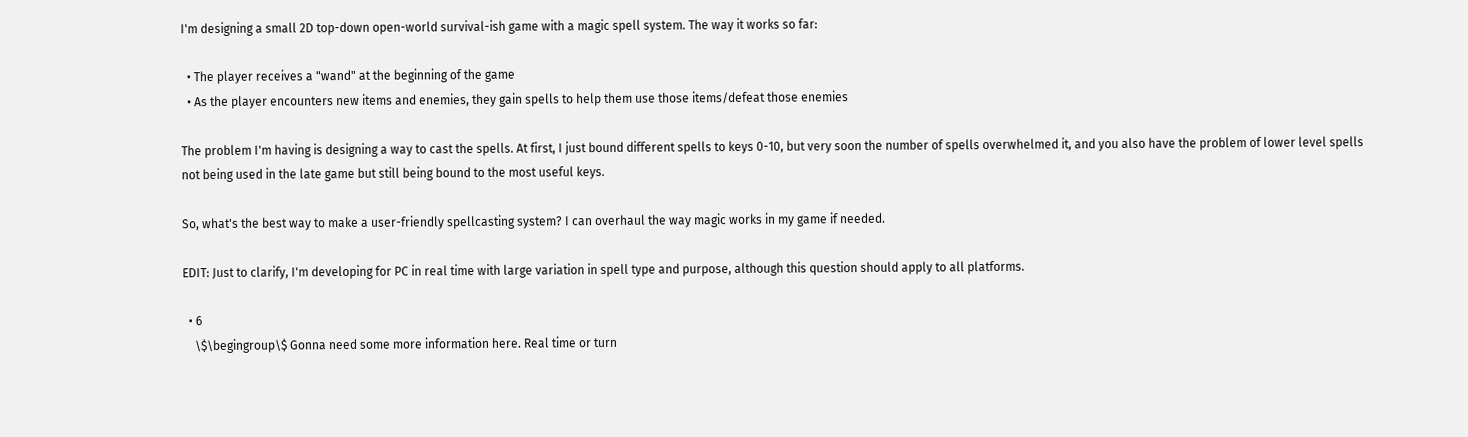I'm designing a small 2D top-down open-world survival-ish game with a magic spell system. The way it works so far:

  • The player receives a "wand" at the beginning of the game
  • As the player encounters new items and enemies, they gain spells to help them use those items/defeat those enemies

The problem I'm having is designing a way to cast the spells. At first, I just bound different spells to keys 0-10, but very soon the number of spells overwhelmed it, and you also have the problem of lower level spells not being used in the late game but still being bound to the most useful keys.

So, what's the best way to make a user-friendly spellcasting system? I can overhaul the way magic works in my game if needed.

EDIT: Just to clarify, I'm developing for PC in real time with large variation in spell type and purpose, although this question should apply to all platforms.

  • 6
    \$\begingroup\$ Gonna need some more information here. Real time or turn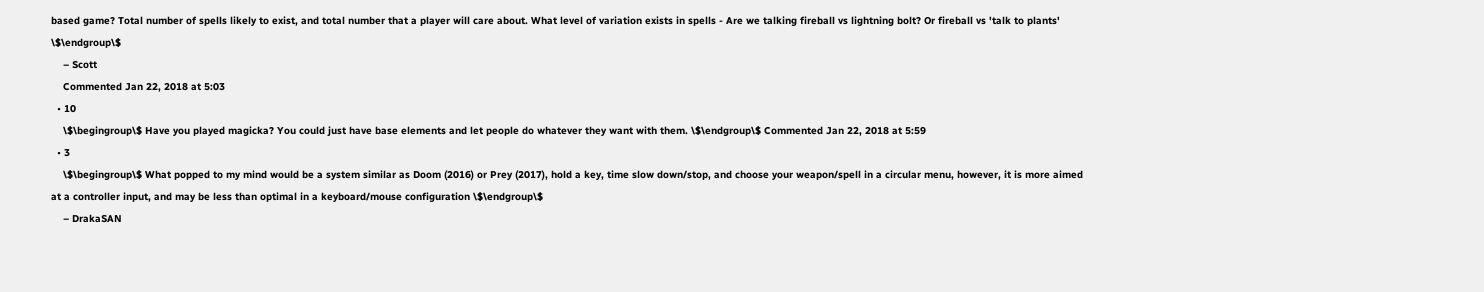based game? Total number of spells likely to exist, and total number that a player will care about. What level of variation exists in spells - Are we talking fireball vs lightning bolt? Or fireball vs 'talk to plants' \$\endgroup\$
    – Scott
    Commented Jan 22, 2018 at 5:03
  • 10
    \$\begingroup\$ Have you played magicka? You could just have base elements and let people do whatever they want with them. \$\endgroup\$ Commented Jan 22, 2018 at 5:59
  • 3
    \$\begingroup\$ What popped to my mind would be a system similar as Doom (2016) or Prey (2017), hold a key, time slow down/stop, and choose your weapon/spell in a circular menu, however, it is more aimed at a controller input, and may be less than optimal in a keyboard/mouse configuration \$\endgroup\$
    – DrakaSAN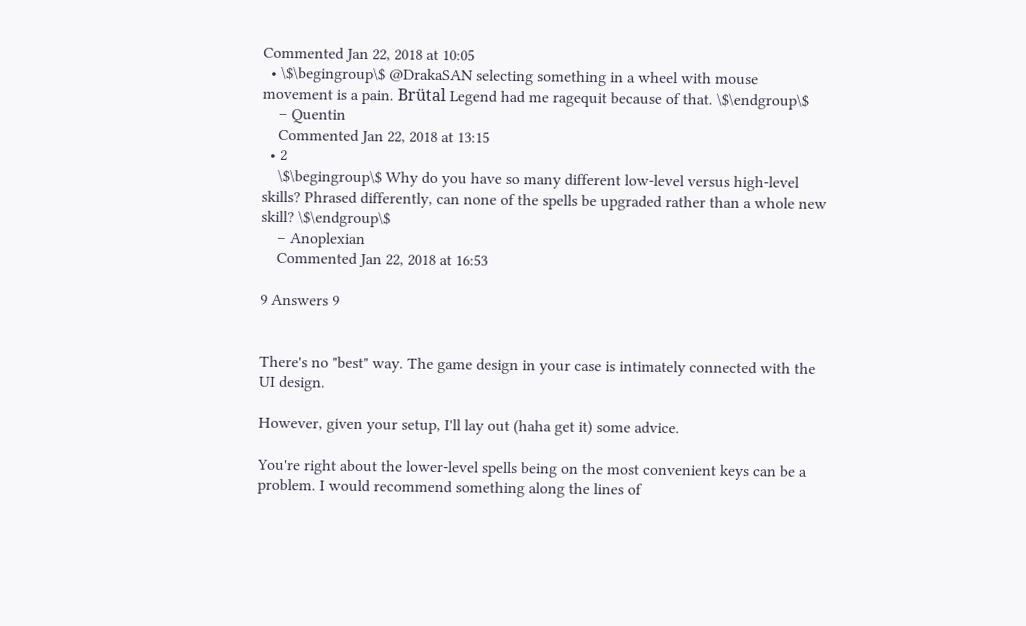Commented Jan 22, 2018 at 10:05
  • \$\begingroup\$ @DrakaSAN selecting something in a wheel with mouse movement is a pain. Brütal Legend had me ragequit because of that. \$\endgroup\$
    – Quentin
    Commented Jan 22, 2018 at 13:15
  • 2
    \$\begingroup\$ Why do you have so many different low-level versus high-level skills? Phrased differently, can none of the spells be upgraded rather than a whole new skill? \$\endgroup\$
    – Anoplexian
    Commented Jan 22, 2018 at 16:53

9 Answers 9


There's no "best" way. The game design in your case is intimately connected with the UI design.

However, given your setup, I'll lay out (haha get it) some advice.

You're right about the lower-level spells being on the most convenient keys can be a problem. I would recommend something along the lines of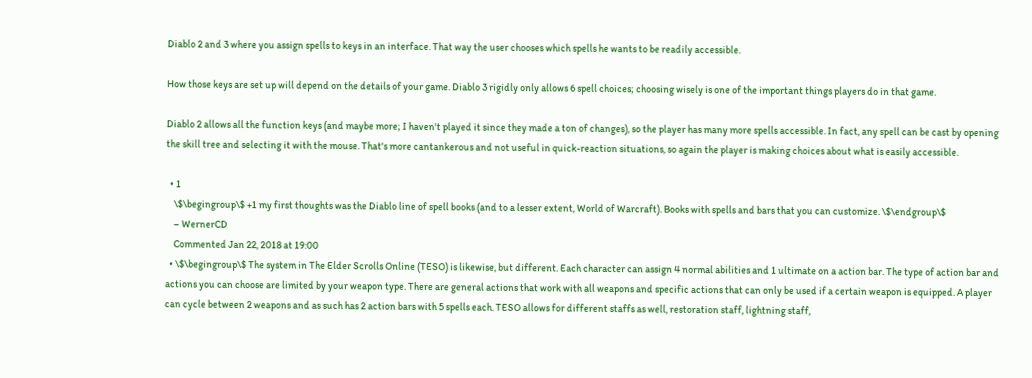Diablo 2 and 3 where you assign spells to keys in an interface. That way the user chooses which spells he wants to be readily accessible.

How those keys are set up will depend on the details of your game. Diablo 3 rigidly only allows 6 spell choices; choosing wisely is one of the important things players do in that game.

Diablo 2 allows all the function keys (and maybe more; I haven't played it since they made a ton of changes), so the player has many more spells accessible. In fact, any spell can be cast by opening the skill tree and selecting it with the mouse. That's more cantankerous and not useful in quick-reaction situations, so again the player is making choices about what is easily accessible.

  • 1
    \$\begingroup\$ +1 my first thoughts was the Diablo line of spell books (and to a lesser extent, World of Warcraft). Books with spells and bars that you can customize. \$\endgroup\$
    – WernerCD
    Commented Jan 22, 2018 at 19:00
  • \$\begingroup\$ The system in The Elder Scrolls Online (TESO) is likewise, but different. Each character can assign 4 normal abilities and 1 ultimate on a action bar. The type of action bar and actions you can choose are limited by your weapon type. There are general actions that work with all weapons and specific actions that can only be used if a certain weapon is equipped. A player can cycle between 2 weapons and as such has 2 action bars with 5 spells each. TESO allows for different staffs as well, restoration staff, lightning staff,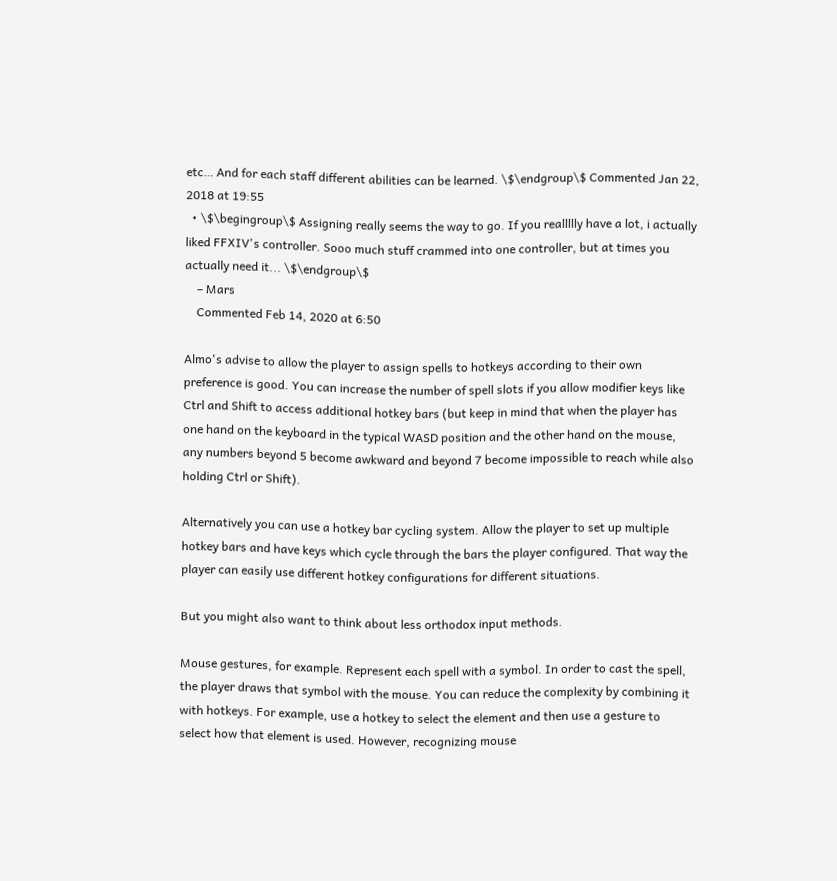etc… And for each staff different abilities can be learned. \$\endgroup\$ Commented Jan 22, 2018 at 19:55
  • \$\begingroup\$ Assigning really seems the way to go. If you reallllly have a lot, i actually liked FFXIV's controller. Sooo much stuff crammed into one controller, but at times you actually need it... \$\endgroup\$
    – Mars
    Commented Feb 14, 2020 at 6:50

Almo's advise to allow the player to assign spells to hotkeys according to their own preference is good. You can increase the number of spell slots if you allow modifier keys like Ctrl and Shift to access additional hotkey bars (but keep in mind that when the player has one hand on the keyboard in the typical WASD position and the other hand on the mouse, any numbers beyond 5 become awkward and beyond 7 become impossible to reach while also holding Ctrl or Shift).

Alternatively you can use a hotkey bar cycling system. Allow the player to set up multiple hotkey bars and have keys which cycle through the bars the player configured. That way the player can easily use different hotkey configurations for different situations.

But you might also want to think about less orthodox input methods.

Mouse gestures, for example. Represent each spell with a symbol. In order to cast the spell, the player draws that symbol with the mouse. You can reduce the complexity by combining it with hotkeys. For example, use a hotkey to select the element and then use a gesture to select how that element is used. However, recognizing mouse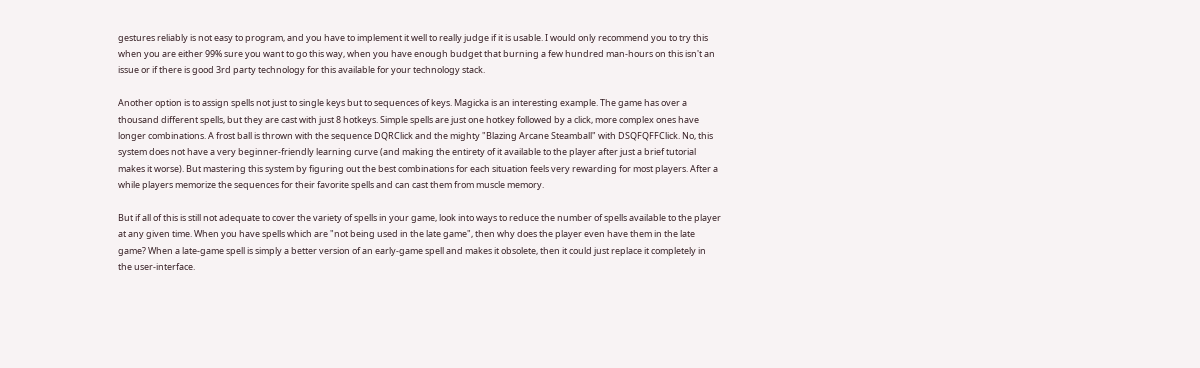gestures reliably is not easy to program, and you have to implement it well to really judge if it is usable. I would only recommend you to try this when you are either 99% sure you want to go this way, when you have enough budget that burning a few hundred man-hours on this isn't an issue or if there is good 3rd party technology for this available for your technology stack.

Another option is to assign spells not just to single keys but to sequences of keys. Magicka is an interesting example. The game has over a thousand different spells, but they are cast with just 8 hotkeys. Simple spells are just one hotkey followed by a click, more complex ones have longer combinations. A frost ball is thrown with the sequence DQRClick and the mighty "Blazing Arcane Steamball" with DSQFQFFClick. No, this system does not have a very beginner-friendly learning curve (and making the entirety of it available to the player after just a brief tutorial makes it worse). But mastering this system by figuring out the best combinations for each situation feels very rewarding for most players. After a while players memorize the sequences for their favorite spells and can cast them from muscle memory.

But if all of this is still not adequate to cover the variety of spells in your game, look into ways to reduce the number of spells available to the player at any given time. When you have spells which are "not being used in the late game", then why does the player even have them in the late game? When a late-game spell is simply a better version of an early-game spell and makes it obsolete, then it could just replace it completely in the user-interface.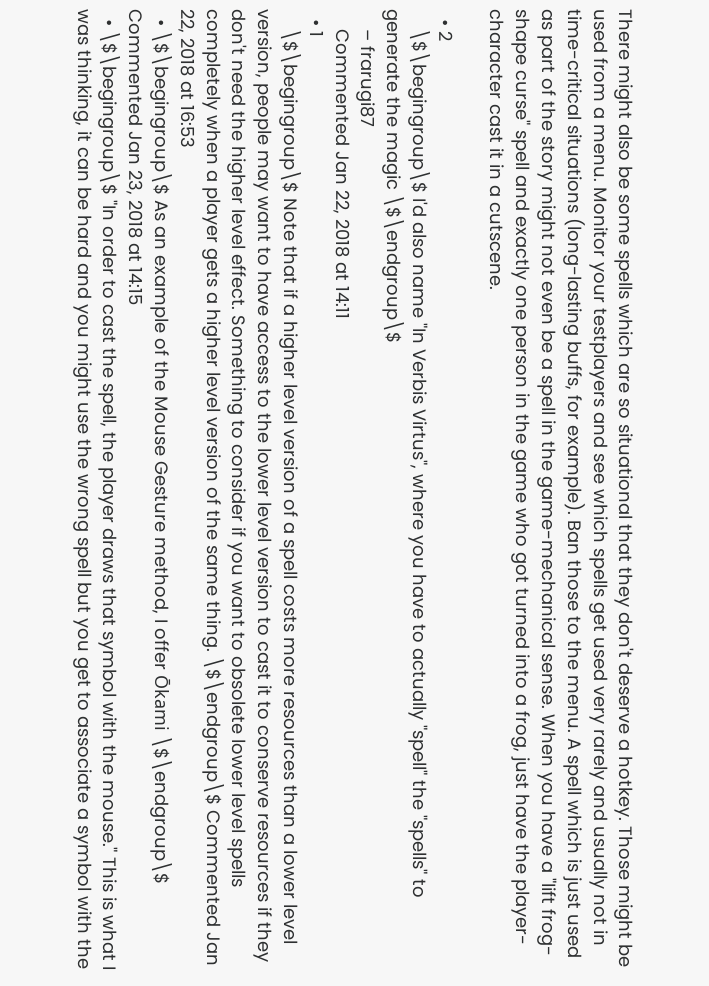There might also be some spells which are so situational that they don't deserve a hotkey. Those might be used from a menu. Monitor your testplayers and see which spells get used very rarely and usually not in time-critical situations (long-lasting buffs, for example). Ban those to the menu. A spell which is just used as part of the story might not even be a spell in the game-mechanical sense. When you have a "lift frog-shape curse" spell and exactly one person in the game who got turned into a frog, just have the player-character cast it in a cutscene.

  • 2
    \$\begingroup\$ I'd also name "In Verbis Virtus", where you have to actually "spell" the "spells" to generate the magic \$\endgroup\$
    – frarugi87
    Commented Jan 22, 2018 at 14:11
  • 1
    \$\begingroup\$ Note that if a higher level version of a spell costs more resources than a lower level version, people may want to have access to the lower level version to cast it to conserve resources if they don't need the higher level effect. Something to consider if you want to obsolete lower level spells completely when a player gets a higher level version of the same thing. \$\endgroup\$ Commented Jan 22, 2018 at 16:53
  • \$\begingroup\$ As an example of the Mouse Gesture method, I offer Ōkami \$\endgroup\$ Commented Jan 23, 2018 at 14:15
  • \$\begingroup\$ "In order to cast the spell, the player draws that symbol with the mouse." This is what I was thinking, it can be hard and you might use the wrong spell but you get to associate a symbol with the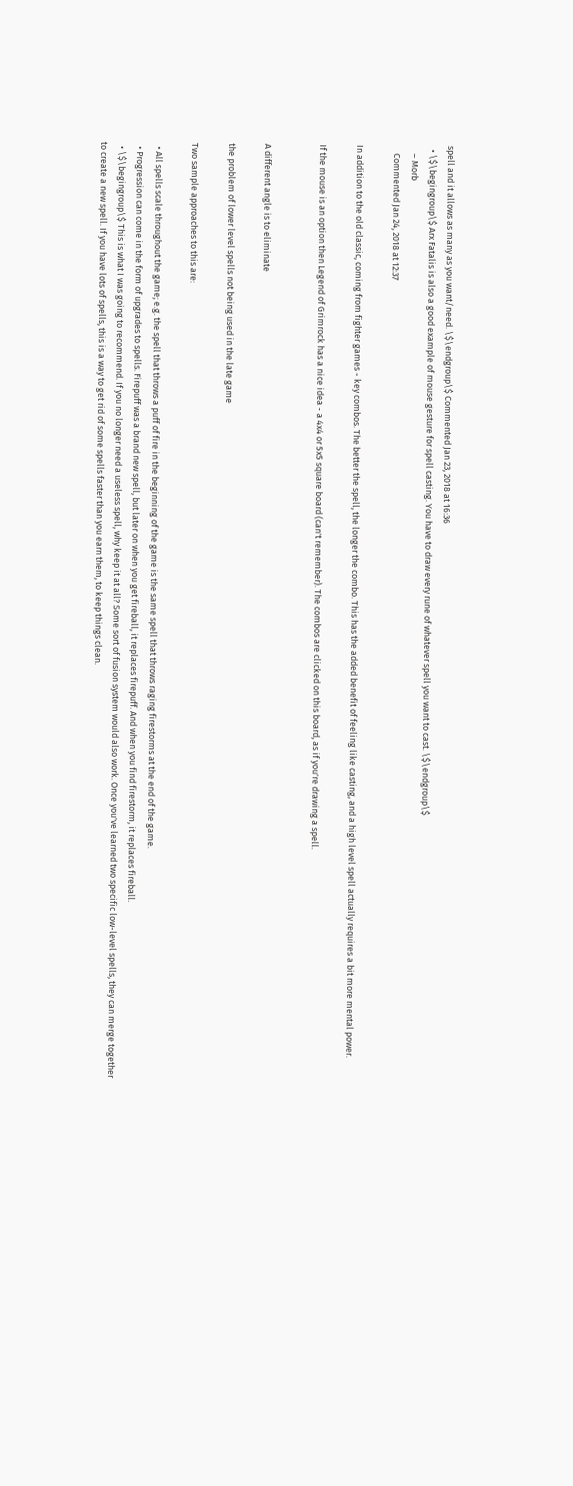spell and it allows as many as you want/need. \$\endgroup\$ Commented Jan 23, 2018 at 16:36
  • \$\begingroup\$ Arx Fatalis is also a good example of mouse gesture for spell casting. You have to draw every rune of whatever spell you want to cast. \$\endgroup\$
    – Morb
    Commented Jan 24, 2018 at 12:37

In addition to the old classic, coming from fighter games - key combos. The better the spell, the longer the combo. This has the added benefit of feeling like casting, and a high level spell actually requires a bit more mental power.

If the mouse is an option then Legend of Grimrock has a nice idea - a 4x4 or 5x5 square board (can't remember). The combos are clicked on this board, as if you're drawing a spell.


A different angle is to eliminate

the problem of lower level spells not being used in the late game

Two sample approaches to this are:

  • All spells scale throughout the game; e.g. the spell that throws a puff of fire in the beginning of the game is the same spell that throws raging firestorms at the end of the game.
  • Progression can come in the form of upgrades to spells. Firepuff was a brand new spell, but later on when you get fireball, it replaces firepuff. And when you find firestorm, it replaces fireball.
  • \$\begingroup\$ This is what I was going to recommend. If you no longer need a useless spell, why keep it at all? Some sort of fusion system would also work. Once you've learned two specific low-level spells, they can merge together to create a new spell. If you have lots of spells, this is a way to get rid of some spells faster than you earn them, to keep things clean.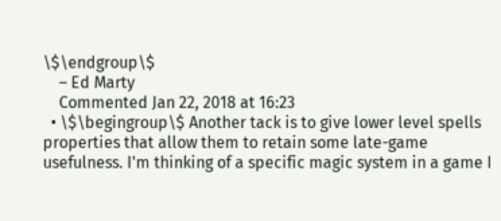\$\endgroup\$
    – Ed Marty
    Commented Jan 22, 2018 at 16:23
  • \$\begingroup\$ Another tack is to give lower level spells properties that allow them to retain some late-game usefulness. I'm thinking of a specific magic system in a game I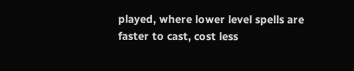played, where lower level spells are faster to cast, cost less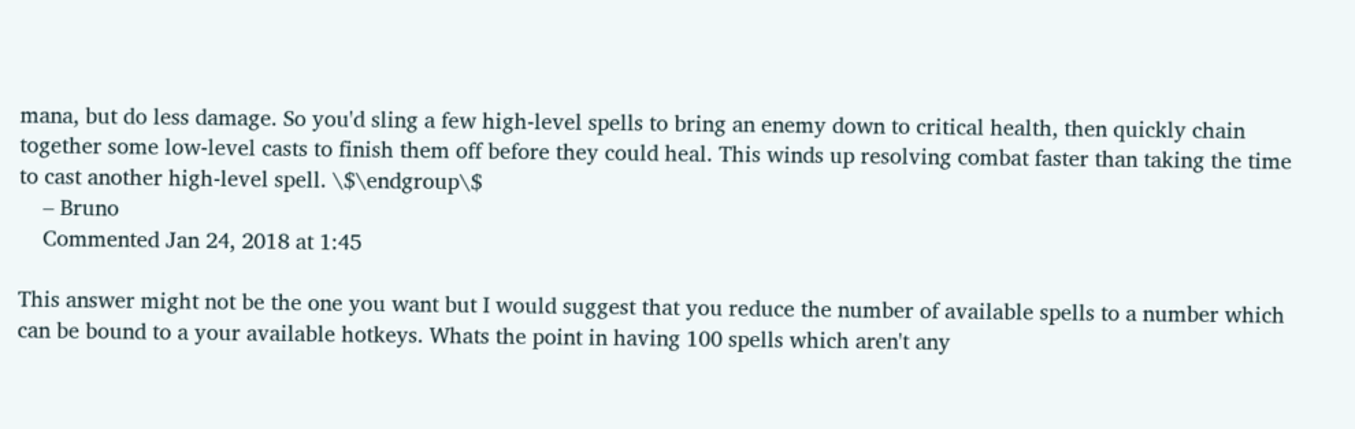mana, but do less damage. So you'd sling a few high-level spells to bring an enemy down to critical health, then quickly chain together some low-level casts to finish them off before they could heal. This winds up resolving combat faster than taking the time to cast another high-level spell. \$\endgroup\$
    – Bruno
    Commented Jan 24, 2018 at 1:45

This answer might not be the one you want but I would suggest that you reduce the number of available spells to a number which can be bound to a your available hotkeys. Whats the point in having 100 spells which aren't any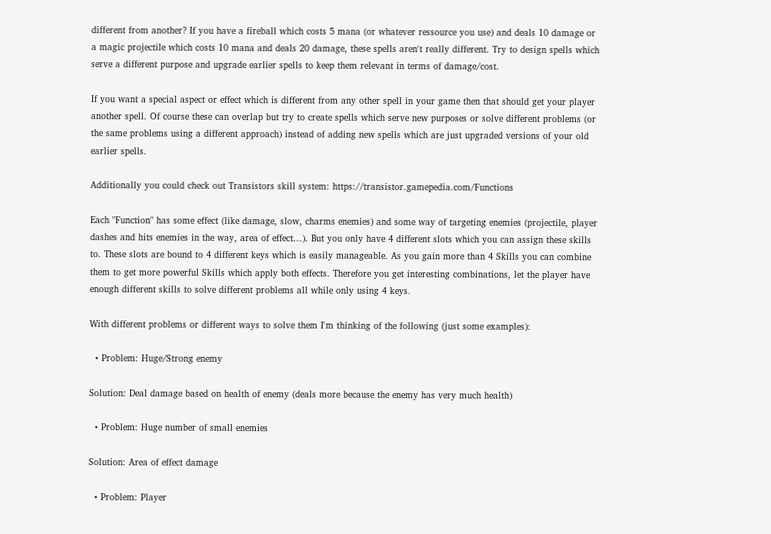different from another? If you have a fireball which costs 5 mana (or whatever ressource you use) and deals 10 damage or a magic projectile which costs 10 mana and deals 20 damage, these spells aren't really different. Try to design spells which serve a different purpose and upgrade earlier spells to keep them relevant in terms of damage/cost.

If you want a special aspect or effect which is different from any other spell in your game then that should get your player another spell. Of course these can overlap but try to create spells which serve new purposes or solve different problems (or the same problems using a different approach) instead of adding new spells which are just upgraded versions of your old earlier spells.

Additionally you could check out Transistors skill system: https://transistor.gamepedia.com/Functions

Each "Function" has some effect (like damage, slow, charms enemies) and some way of targeting enemies (projectile, player dashes and hits enemies in the way, area of effect...). But you only have 4 different slots which you can assign these skills to. These slots are bound to 4 different keys which is easily manageable. As you gain more than 4 Skills you can combine them to get more powerful Skills which apply both effects. Therefore you get interesting combinations, let the player have enough different skills to solve different problems all while only using 4 keys.

With different problems or different ways to solve them I'm thinking of the following (just some examples):

  • Problem: Huge/Strong enemy

Solution: Deal damage based on health of enemy (deals more because the enemy has very much health)

  • Problem: Huge number of small enemies

Solution: Area of effect damage

  • Problem: Player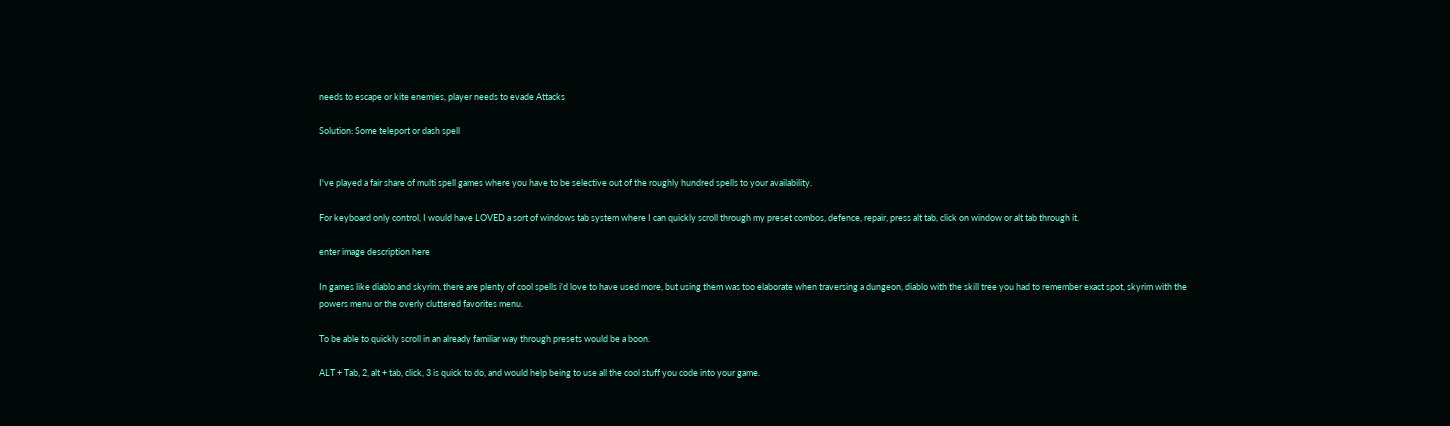needs to escape or kite enemies, player needs to evade Attacks

Solution: Some teleport or dash spell


I've played a fair share of multi spell games where you have to be selective out of the roughly hundred spells to your availability.

For keyboard only control, I would have LOVED a sort of windows tab system where I can quickly scroll through my preset combos, defence, repair, press alt tab, click on window or alt tab through it.

enter image description here

In games like diablo and skyrim, there are plenty of cool spells i'd love to have used more, but using them was too elaborate when traversing a dungeon, diablo with the skill tree you had to remember exact spot, skyrim with the powers menu or the overly cluttered favorites menu.

To be able to quickly scroll in an already familiar way through presets would be a boon.

ALT + Tab, 2, alt + tab, click, 3 is quick to do, and would help being to use all the cool stuff you code into your game.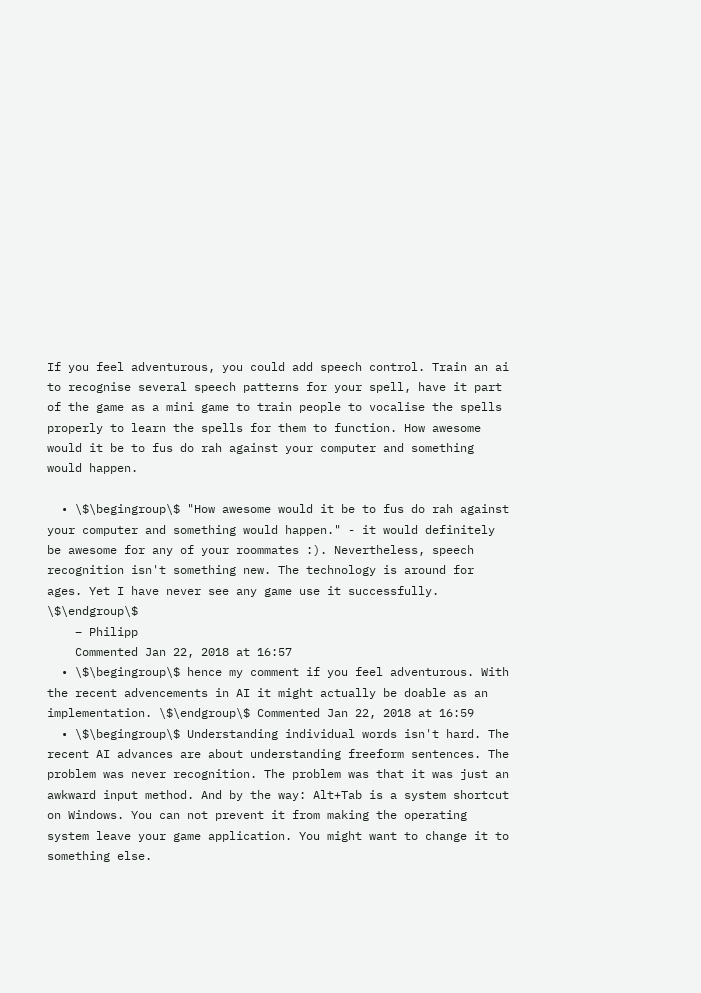If you feel adventurous, you could add speech control. Train an ai to recognise several speech patterns for your spell, have it part of the game as a mini game to train people to vocalise the spells properly to learn the spells for them to function. How awesome would it be to fus do rah against your computer and something would happen.

  • \$\begingroup\$ "How awesome would it be to fus do rah against your computer and something would happen." - it would definitely be awesome for any of your roommates :). Nevertheless, speech recognition isn't something new. The technology is around for ages. Yet I have never see any game use it successfully. \$\endgroup\$
    – Philipp
    Commented Jan 22, 2018 at 16:57
  • \$\begingroup\$ hence my comment if you feel adventurous. With the recent advencements in AI it might actually be doable as an implementation. \$\endgroup\$ Commented Jan 22, 2018 at 16:59
  • \$\begingroup\$ Understanding individual words isn't hard. The recent AI advances are about understanding freeform sentences. The problem was never recognition. The problem was that it was just an awkward input method. And by the way: Alt+Tab is a system shortcut on Windows. You can not prevent it from making the operating system leave your game application. You might want to change it to something else.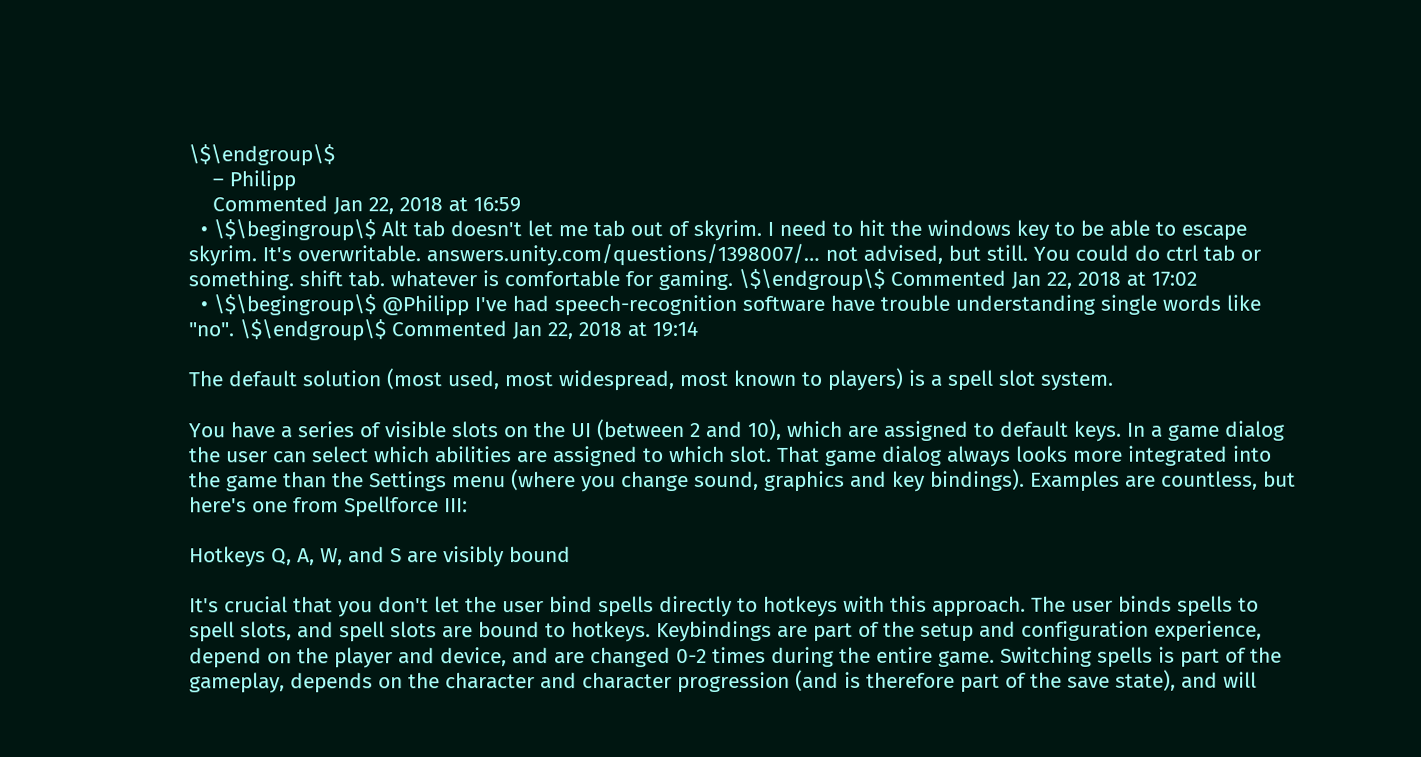\$\endgroup\$
    – Philipp
    Commented Jan 22, 2018 at 16:59
  • \$\begingroup\$ Alt tab doesn't let me tab out of skyrim. I need to hit the windows key to be able to escape skyrim. It's overwritable. answers.unity.com/questions/1398007/… not advised, but still. You could do ctrl tab or something. shift tab. whatever is comfortable for gaming. \$\endgroup\$ Commented Jan 22, 2018 at 17:02
  • \$\begingroup\$ @Philipp I've had speech-recognition software have trouble understanding single words like "no". \$\endgroup\$ Commented Jan 22, 2018 at 19:14

The default solution (most used, most widespread, most known to players) is a spell slot system.

You have a series of visible slots on the UI (between 2 and 10), which are assigned to default keys. In a game dialog the user can select which abilities are assigned to which slot. That game dialog always looks more integrated into the game than the Settings menu (where you change sound, graphics and key bindings). Examples are countless, but here's one from Spellforce III:

Hotkeys Q, A, W, and S are visibly bound

It's crucial that you don't let the user bind spells directly to hotkeys with this approach. The user binds spells to spell slots, and spell slots are bound to hotkeys. Keybindings are part of the setup and configuration experience, depend on the player and device, and are changed 0-2 times during the entire game. Switching spells is part of the gameplay, depends on the character and character progression (and is therefore part of the save state), and will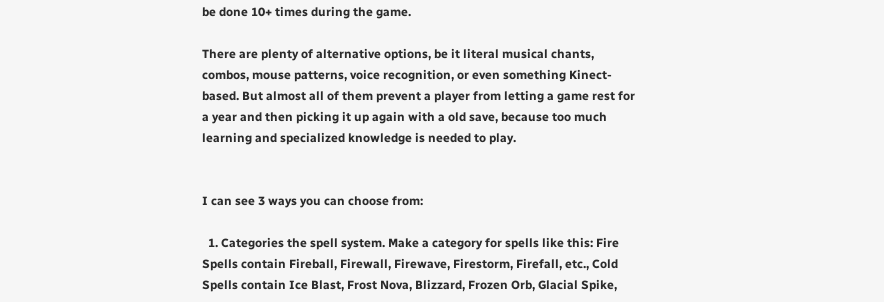be done 10+ times during the game.

There are plenty of alternative options, be it literal musical chants, combos, mouse patterns, voice recognition, or even something Kinect-based. But almost all of them prevent a player from letting a game rest for a year and then picking it up again with a old save, because too much learning and specialized knowledge is needed to play.


I can see 3 ways you can choose from:

  1. Categories the spell system. Make a category for spells like this: Fire Spells contain Fireball, Firewall, Firewave, Firestorm, Firefall, etc., Cold Spells contain Ice Blast, Frost Nova, Blizzard, Frozen Orb, Glacial Spike,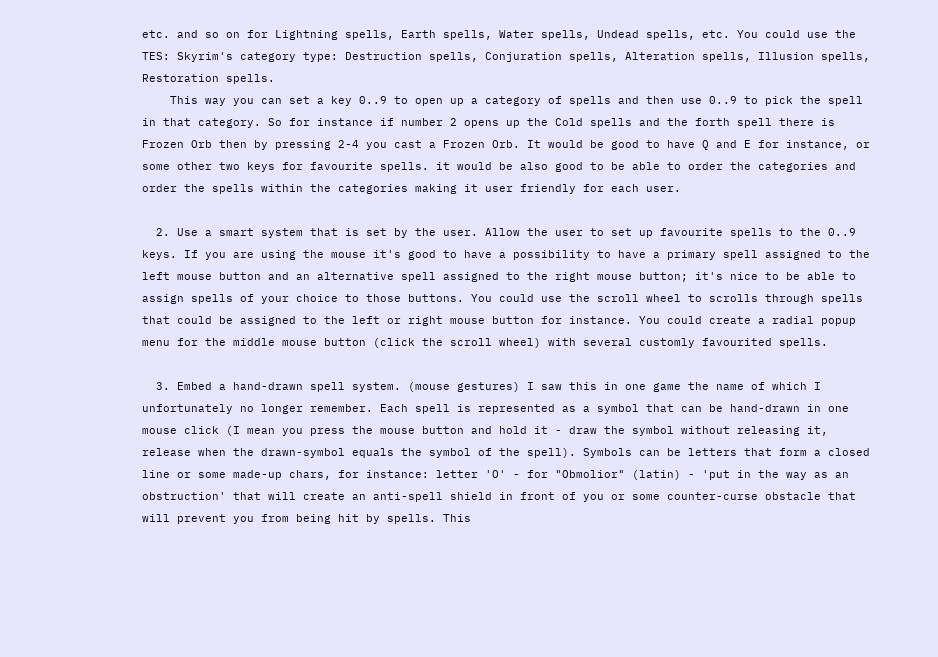etc. and so on for Lightning spells, Earth spells, Water spells, Undead spells, etc. You could use the TES: Skyrim's category type: Destruction spells, Conjuration spells, Alteration spells, Illusion spells, Restoration spells.
    This way you can set a key 0..9 to open up a category of spells and then use 0..9 to pick the spell in that category. So for instance if number 2 opens up the Cold spells and the forth spell there is Frozen Orb then by pressing 2-4 you cast a Frozen Orb. It would be good to have Q and E for instance, or some other two keys for favourite spells. it would be also good to be able to order the categories and order the spells within the categories making it user friendly for each user.

  2. Use a smart system that is set by the user. Allow the user to set up favourite spells to the 0..9 keys. If you are using the mouse it's good to have a possibility to have a primary spell assigned to the left mouse button and an alternative spell assigned to the right mouse button; it's nice to be able to assign spells of your choice to those buttons. You could use the scroll wheel to scrolls through spells that could be assigned to the left or right mouse button for instance. You could create a radial popup menu for the middle mouse button (click the scroll wheel) with several customly favourited spells.

  3. Embed a hand-drawn spell system. (mouse gestures) I saw this in one game the name of which I unfortunately no longer remember. Each spell is represented as a symbol that can be hand-drawn in one mouse click (I mean you press the mouse button and hold it - draw the symbol without releasing it, release when the drawn-symbol equals the symbol of the spell). Symbols can be letters that form a closed line or some made-up chars, for instance: letter 'O' - for "Obmolior" (latin) - 'put in the way as an obstruction' that will create an anti-spell shield in front of you or some counter-curse obstacle that will prevent you from being hit by spells. This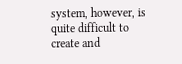system, however, is quite difficult to create and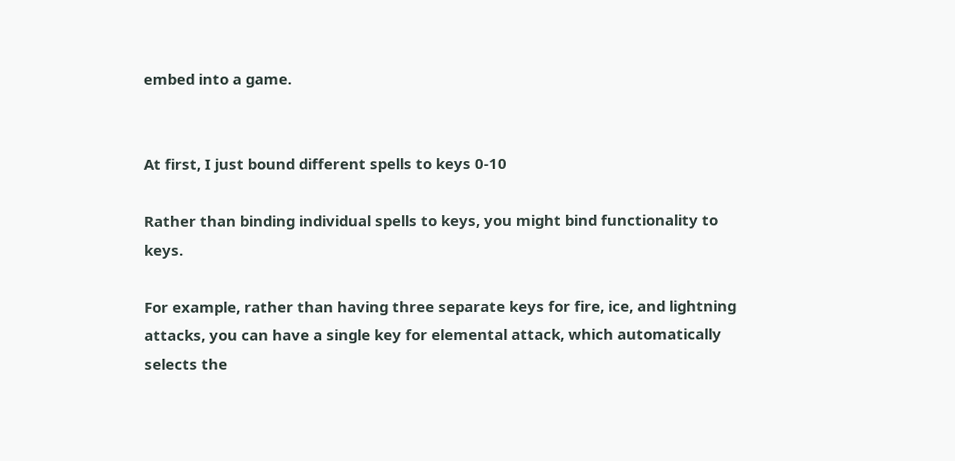embed into a game.


At first, I just bound different spells to keys 0-10

Rather than binding individual spells to keys, you might bind functionality to keys.

For example, rather than having three separate keys for fire, ice, and lightning attacks, you can have a single key for elemental attack, which automatically selects the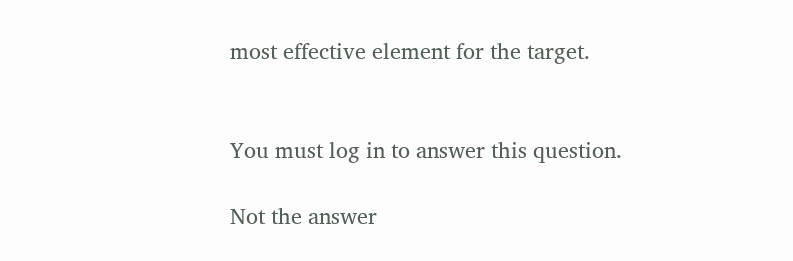most effective element for the target.


You must log in to answer this question.

Not the answer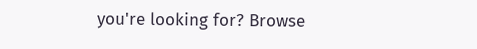you're looking for? Browse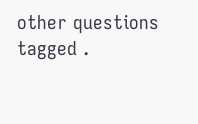other questions tagged .